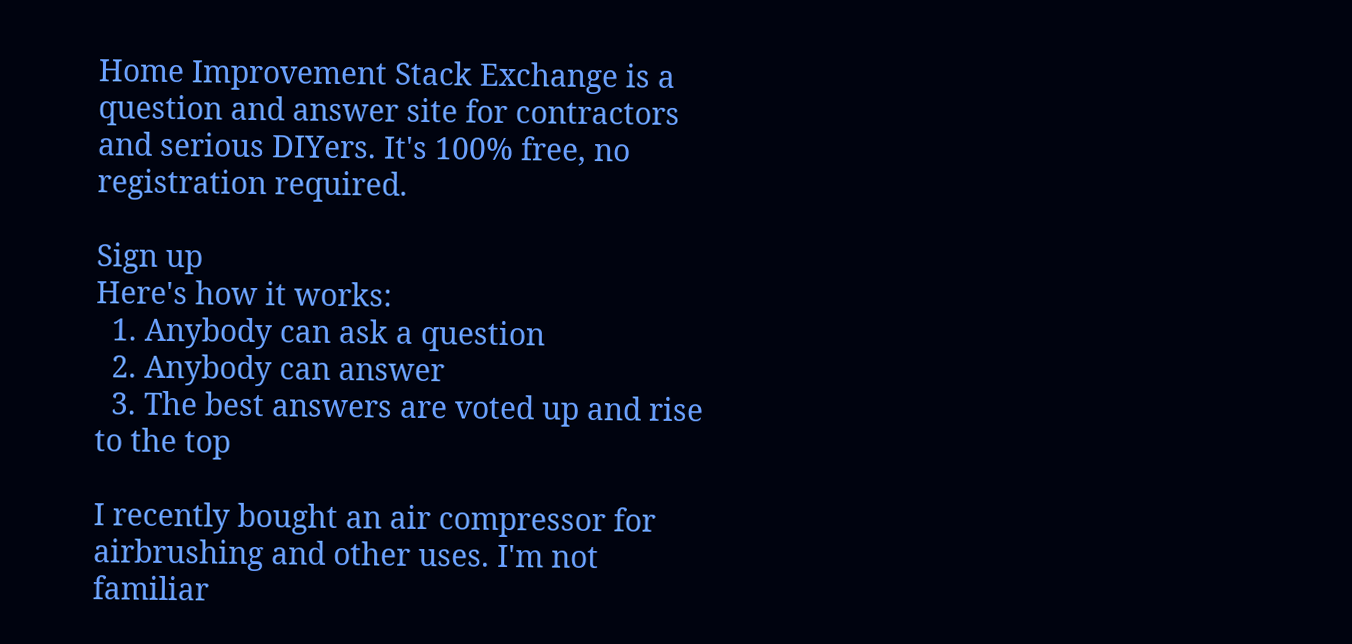Home Improvement Stack Exchange is a question and answer site for contractors and serious DIYers. It's 100% free, no registration required.

Sign up
Here's how it works:
  1. Anybody can ask a question
  2. Anybody can answer
  3. The best answers are voted up and rise to the top

I recently bought an air compressor for airbrushing and other uses. I'm not familiar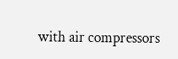with air compressors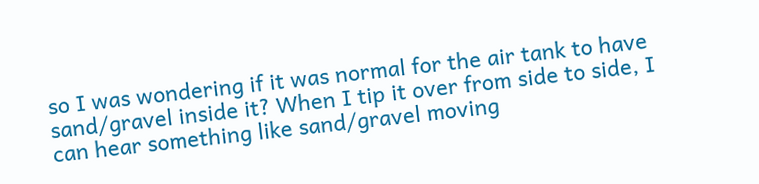so I was wondering if it was normal for the air tank to have sand/gravel inside it? When I tip it over from side to side, I can hear something like sand/gravel moving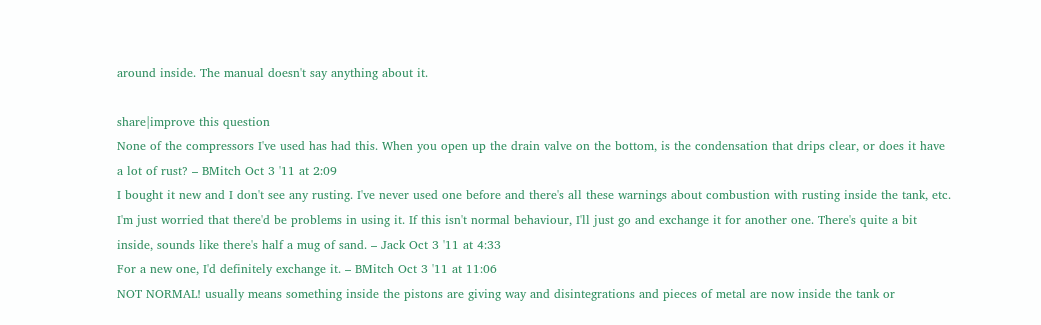around inside. The manual doesn't say anything about it.

share|improve this question
None of the compressors I've used has had this. When you open up the drain valve on the bottom, is the condensation that drips clear, or does it have a lot of rust? – BMitch Oct 3 '11 at 2:09
I bought it new and I don't see any rusting. I've never used one before and there's all these warnings about combustion with rusting inside the tank, etc. I'm just worried that there'd be problems in using it. If this isn't normal behaviour, I'll just go and exchange it for another one. There's quite a bit inside, sounds like there's half a mug of sand. – Jack Oct 3 '11 at 4:33
For a new one, I'd definitely exchange it. – BMitch Oct 3 '11 at 11:06
NOT NORMAL! usually means something inside the pistons are giving way and disintegrations and pieces of metal are now inside the tank or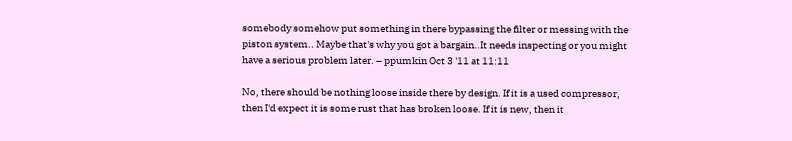somebody somehow put something in there bypassing the filter or messing with the piston system.. Maybe that's why you got a bargain..It needs inspecting or you might have a serious problem later. – ppumkin Oct 3 '11 at 11:11

No, there should be nothing loose inside there by design. If it is a used compressor, then I'd expect it is some rust that has broken loose. If it is new, then it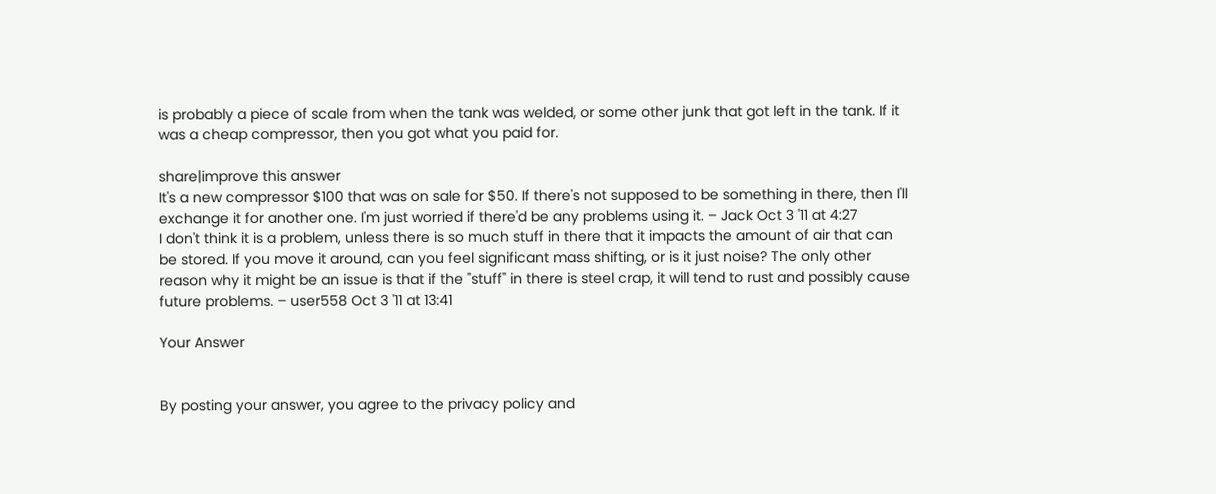is probably a piece of scale from when the tank was welded, or some other junk that got left in the tank. If it was a cheap compressor, then you got what you paid for.

share|improve this answer
It's a new compressor $100 that was on sale for $50. If there's not supposed to be something in there, then I'll exchange it for another one. I'm just worried if there'd be any problems using it. – Jack Oct 3 '11 at 4:27
I don't think it is a problem, unless there is so much stuff in there that it impacts the amount of air that can be stored. If you move it around, can you feel significant mass shifting, or is it just noise? The only other reason why it might be an issue is that if the "stuff" in there is steel crap, it will tend to rust and possibly cause future problems. – user558 Oct 3 '11 at 13:41

Your Answer


By posting your answer, you agree to the privacy policy and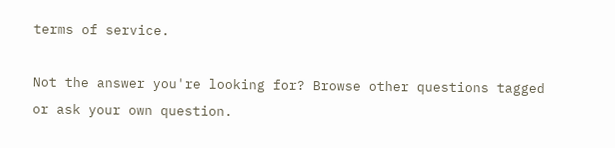terms of service.

Not the answer you're looking for? Browse other questions tagged or ask your own question.